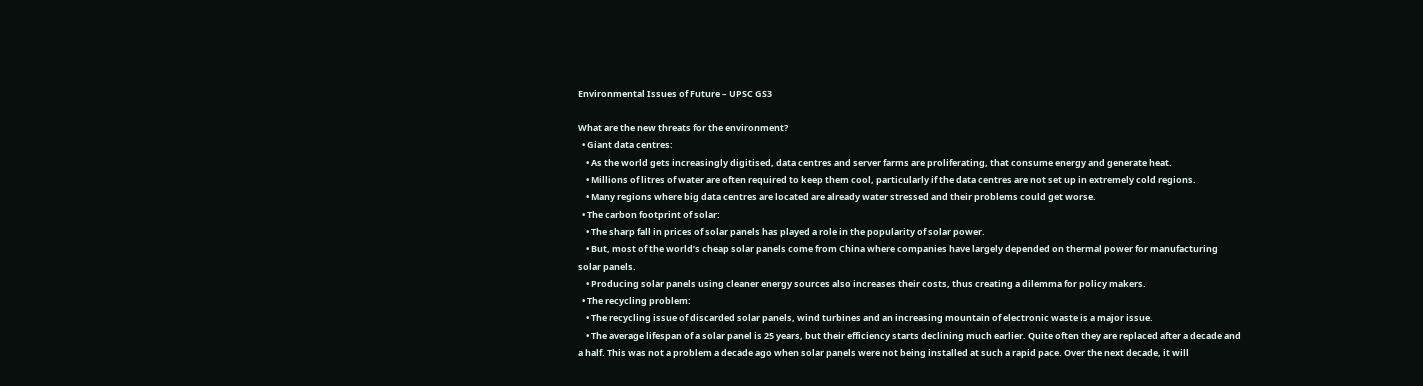Environmental Issues of Future – UPSC GS3

What are the new threats for the environment?
  • Giant data centres:
    • As the world gets increasingly digitised, data centres and server farms are proliferating, that consume energy and generate heat.
    • Millions of litres of water are often required to keep them cool, particularly if the data centres are not set up in extremely cold regions.
    • Many regions where big data centres are located are already water stressed and their problems could get worse.
  • The carbon footprint of solar:
    • The sharp fall in prices of solar panels has played a role in the popularity of solar power.
    • But, most of the world’s cheap solar panels come from China where companies have largely depended on thermal power for manufacturing solar panels.
    • Producing solar panels using cleaner energy sources also increases their costs, thus creating a dilemma for policy makers.
  • The recycling problem:
    • The recycling issue of discarded solar panels, wind turbines and an increasing mountain of electronic waste is a major issue.
    • The average lifespan of a solar panel is 25 years, but their efficiency starts declining much earlier. Quite often they are replaced after a decade and a half. This was not a problem a decade ago when solar panels were not being installed at such a rapid pace. Over the next decade, it will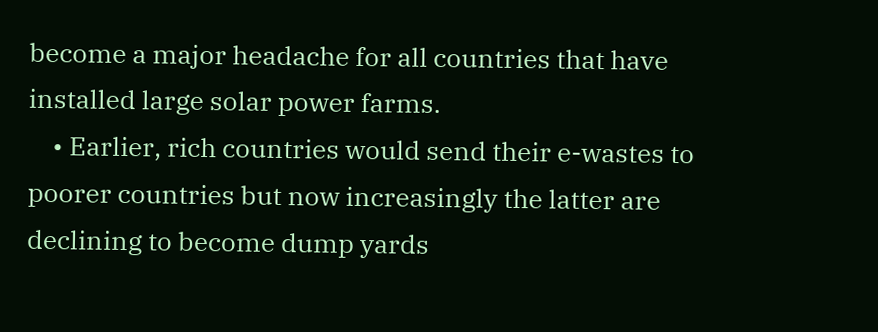become a major headache for all countries that have installed large solar power farms.
    • Earlier, rich countries would send their e-wastes to poorer countries but now increasingly the latter are declining to become dump yards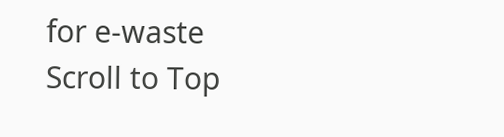for e-waste
Scroll to Top